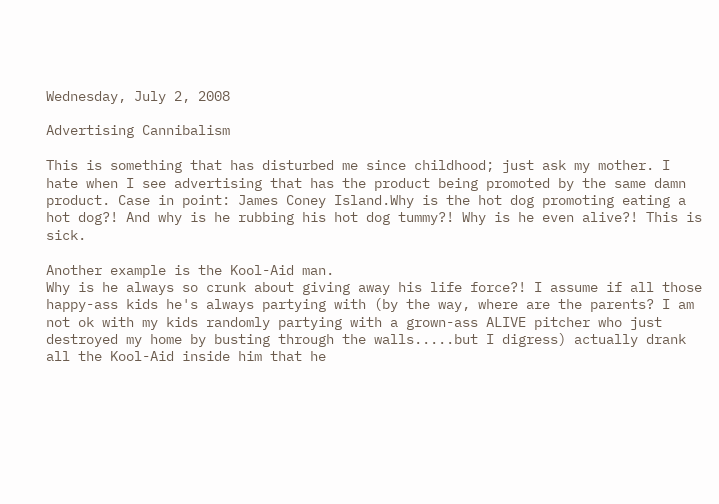Wednesday, July 2, 2008

Advertising Cannibalism

This is something that has disturbed me since childhood; just ask my mother. I hate when I see advertising that has the product being promoted by the same damn product. Case in point: James Coney Island.Why is the hot dog promoting eating a hot dog?! And why is he rubbing his hot dog tummy?! Why is he even alive?! This is sick.

Another example is the Kool-Aid man.
Why is he always so crunk about giving away his life force?! I assume if all those happy-ass kids he's always partying with (by the way, where are the parents? I am not ok with my kids randomly partying with a grown-ass ALIVE pitcher who just destroyed my home by busting through the walls.....but I digress) actually drank all the Kool-Aid inside him that he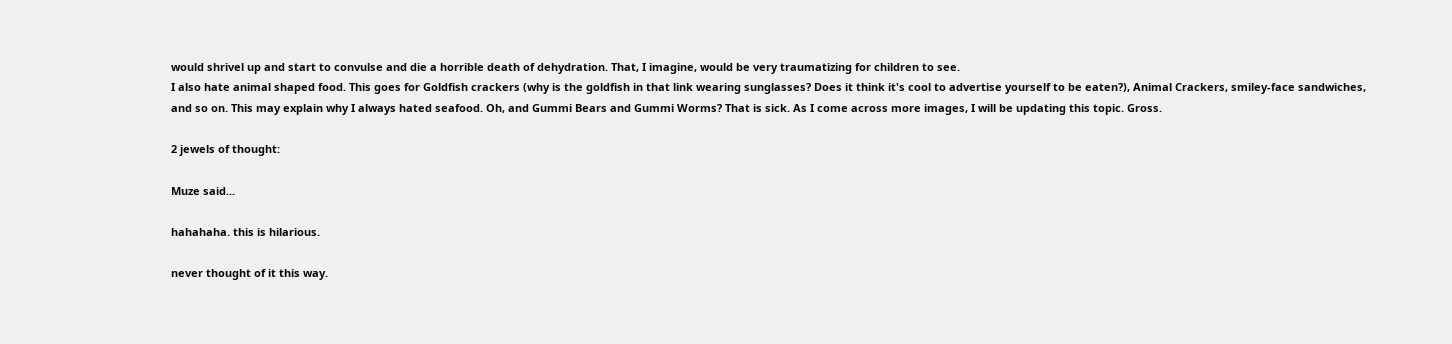would shrivel up and start to convulse and die a horrible death of dehydration. That, I imagine, would be very traumatizing for children to see.
I also hate animal shaped food. This goes for Goldfish crackers (why is the goldfish in that link wearing sunglasses? Does it think it's cool to advertise yourself to be eaten?), Animal Crackers, smiley-face sandwiches, and so on. This may explain why I always hated seafood. Oh, and Gummi Bears and Gummi Worms? That is sick. As I come across more images, I will be updating this topic. Gross.

2 jewels of thought:

Muze said...

hahahaha. this is hilarious.

never thought of it this way.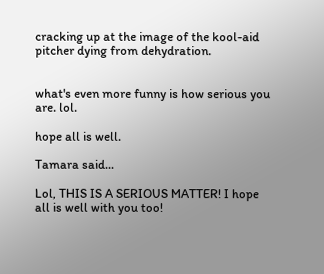cracking up at the image of the kool-aid pitcher dying from dehydration.


what's even more funny is how serious you are. lol.

hope all is well.

Tamara said...

Lol, THIS IS A SERIOUS MATTER! I hope all is well with you too!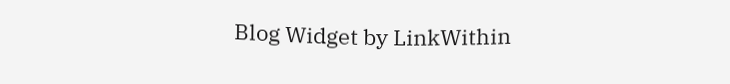Blog Widget by LinkWithin